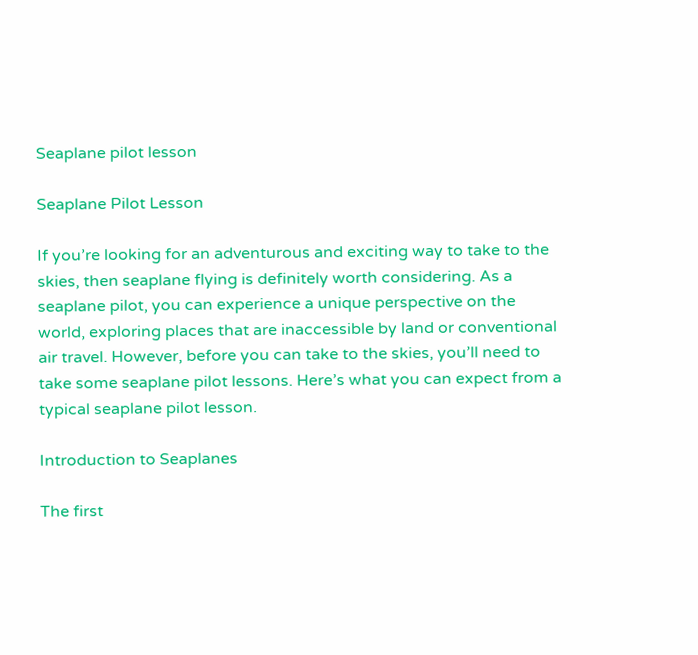Seaplane pilot lesson

Seaplane Pilot Lesson

If you’re looking for an adventurous and exciting way to take to the skies, then seaplane flying is definitely worth considering. As a seaplane pilot, you can experience a unique perspective on the world, exploring places that are inaccessible by land or conventional air travel. However, before you can take to the skies, you’ll need to take some seaplane pilot lessons. Here’s what you can expect from a typical seaplane pilot lesson.

Introduction to Seaplanes

The first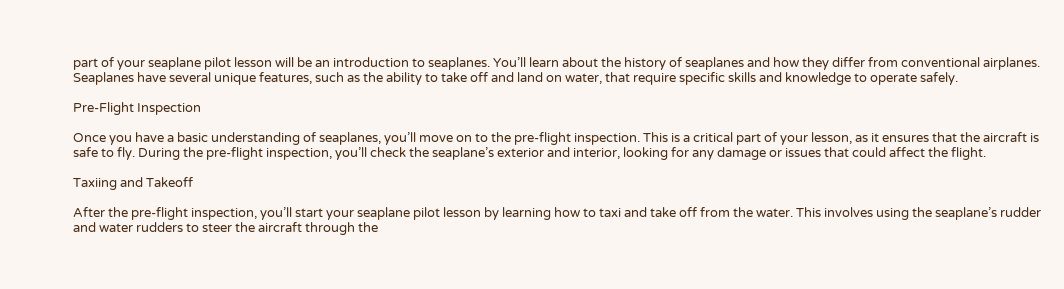part of your seaplane pilot lesson will be an introduction to seaplanes. You’ll learn about the history of seaplanes and how they differ from conventional airplanes. Seaplanes have several unique features, such as the ability to take off and land on water, that require specific skills and knowledge to operate safely.

Pre-Flight Inspection

Once you have a basic understanding of seaplanes, you’ll move on to the pre-flight inspection. This is a critical part of your lesson, as it ensures that the aircraft is safe to fly. During the pre-flight inspection, you’ll check the seaplane’s exterior and interior, looking for any damage or issues that could affect the flight.

Taxiing and Takeoff

After the pre-flight inspection, you’ll start your seaplane pilot lesson by learning how to taxi and take off from the water. This involves using the seaplane’s rudder and water rudders to steer the aircraft through the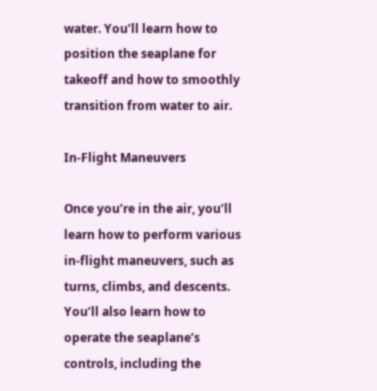water. You’ll learn how to position the seaplane for takeoff and how to smoothly transition from water to air.

In-Flight Maneuvers

Once you’re in the air, you’ll learn how to perform various in-flight maneuvers, such as turns, climbs, and descents. You’ll also learn how to operate the seaplane’s controls, including the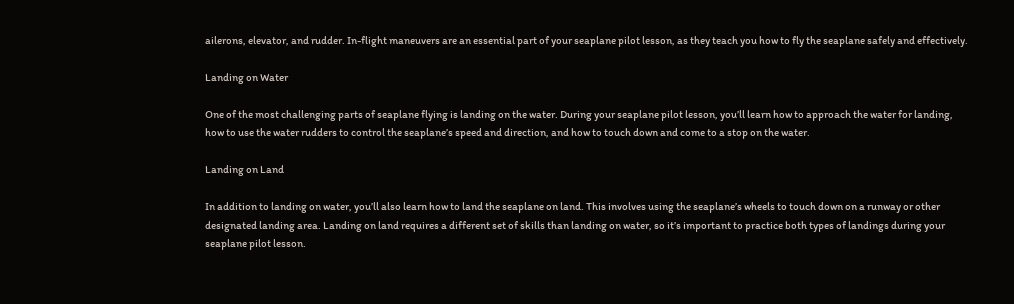ailerons, elevator, and rudder. In-flight maneuvers are an essential part of your seaplane pilot lesson, as they teach you how to fly the seaplane safely and effectively.

Landing on Water

One of the most challenging parts of seaplane flying is landing on the water. During your seaplane pilot lesson, you’ll learn how to approach the water for landing, how to use the water rudders to control the seaplane’s speed and direction, and how to touch down and come to a stop on the water.

Landing on Land

In addition to landing on water, you’ll also learn how to land the seaplane on land. This involves using the seaplane’s wheels to touch down on a runway or other designated landing area. Landing on land requires a different set of skills than landing on water, so it’s important to practice both types of landings during your seaplane pilot lesson.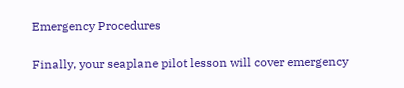Emergency Procedures

Finally, your seaplane pilot lesson will cover emergency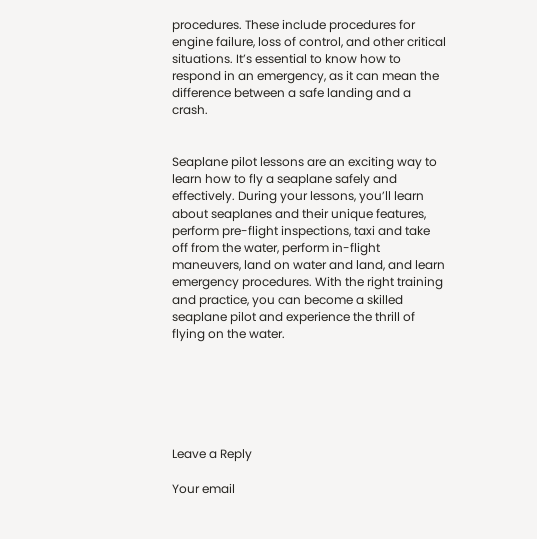procedures. These include procedures for engine failure, loss of control, and other critical situations. It’s essential to know how to respond in an emergency, as it can mean the difference between a safe landing and a crash.


Seaplane pilot lessons are an exciting way to learn how to fly a seaplane safely and effectively. During your lessons, you’ll learn about seaplanes and their unique features, perform pre-flight inspections, taxi and take off from the water, perform in-flight maneuvers, land on water and land, and learn emergency procedures. With the right training and practice, you can become a skilled seaplane pilot and experience the thrill of flying on the water.






Leave a Reply

Your email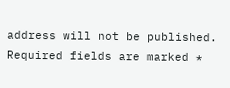address will not be published. Required fields are marked *